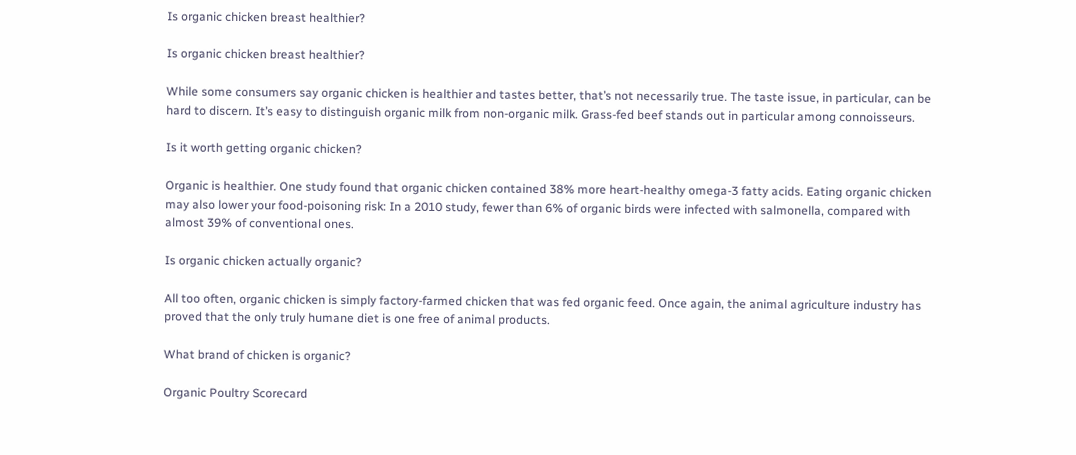Is organic chicken breast healthier?

Is organic chicken breast healthier?

While some consumers say organic chicken is healthier and tastes better, that’s not necessarily true. The taste issue, in particular, can be hard to discern. It’s easy to distinguish organic milk from non-organic milk. Grass-fed beef stands out in particular among connoisseurs.

Is it worth getting organic chicken?

Organic is healthier. One study found that organic chicken contained 38% more heart-healthy omega-3 fatty acids. Eating organic chicken may also lower your food-poisoning risk: In a 2010 study, fewer than 6% of organic birds were infected with salmonella, compared with almost 39% of conventional ones.

Is organic chicken actually organic?

All too often, organic chicken is simply factory-farmed chicken that was fed organic feed. Once again, the animal agriculture industry has proved that the only truly humane diet is one free of animal products.

What brand of chicken is organic?

Organic Poultry Scorecard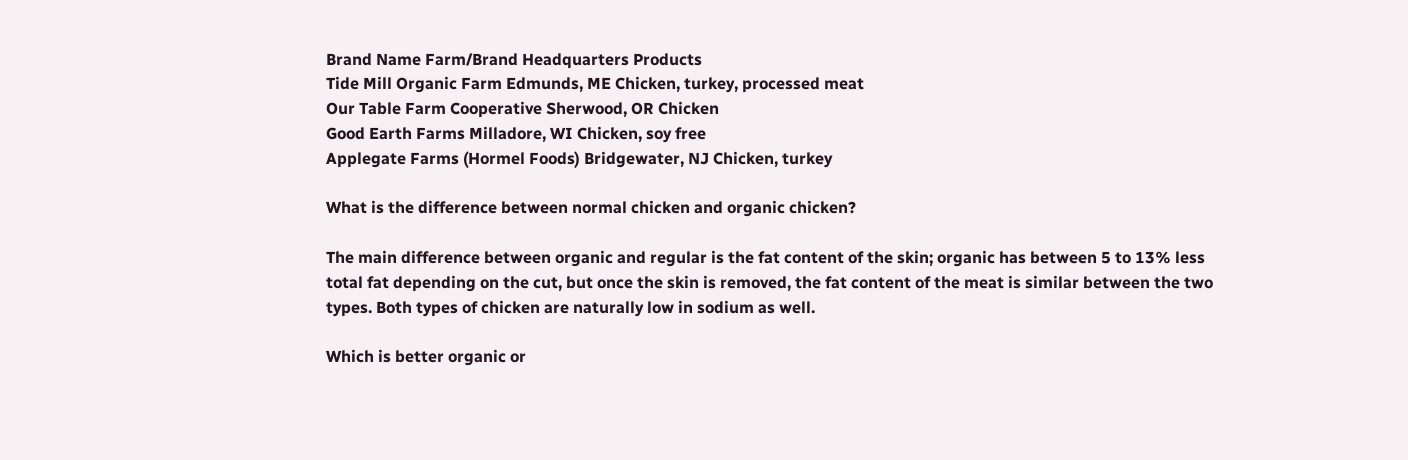Brand Name Farm/Brand Headquarters Products
Tide Mill Organic Farm Edmunds, ME Chicken, turkey, processed meat
Our Table Farm Cooperative Sherwood, OR Chicken
Good Earth Farms Milladore, WI Chicken, soy free
Applegate Farms (Hormel Foods) Bridgewater, NJ Chicken, turkey

What is the difference between normal chicken and organic chicken?

The main difference between organic and regular is the fat content of the skin; organic has between 5 to 13% less total fat depending on the cut, but once the skin is removed, the fat content of the meat is similar between the two types. Both types of chicken are naturally low in sodium as well.

Which is better organic or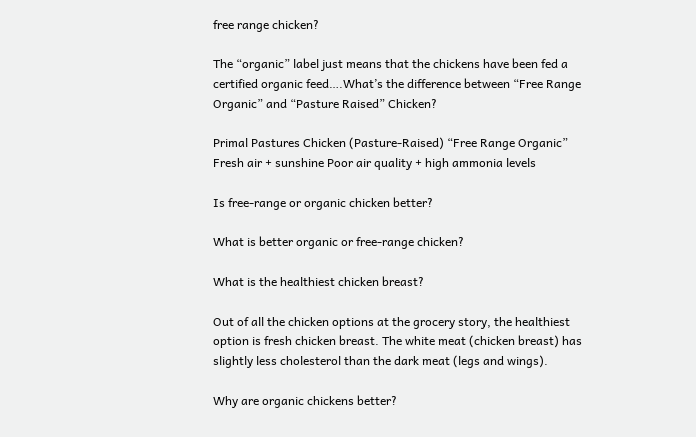free range chicken?

The “organic” label just means that the chickens have been fed a certified organic feed….What’s the difference between “Free Range Organic” and “Pasture Raised” Chicken?

Primal Pastures Chicken (Pasture-Raised) “Free Range Organic”
Fresh air + sunshine Poor air quality + high ammonia levels

Is free-range or organic chicken better?

What is better organic or free-range chicken?

What is the healthiest chicken breast?

Out of all the chicken options at the grocery story, the healthiest option is fresh chicken breast. The white meat (chicken breast) has slightly less cholesterol than the dark meat (legs and wings).

Why are organic chickens better?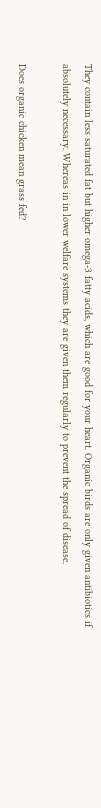They contain less saturated fat but higher omega-3 fatty acids, which are good for your heart. Organic birds are only given antibiotics if absolutely necessary. Whereas in in lower welfare systems they are given them regularly to prevent the spread of disease.

Does organic chicken mean grass fed?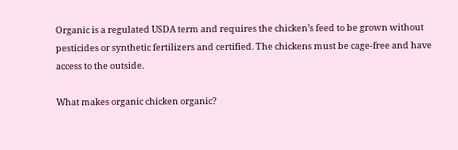Organic is a regulated USDA term and requires the chicken’s feed to be grown without pesticides or synthetic fertilizers and certified. The chickens must be cage-free and have access to the outside.

What makes organic chicken organic?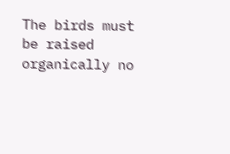The birds must be raised organically no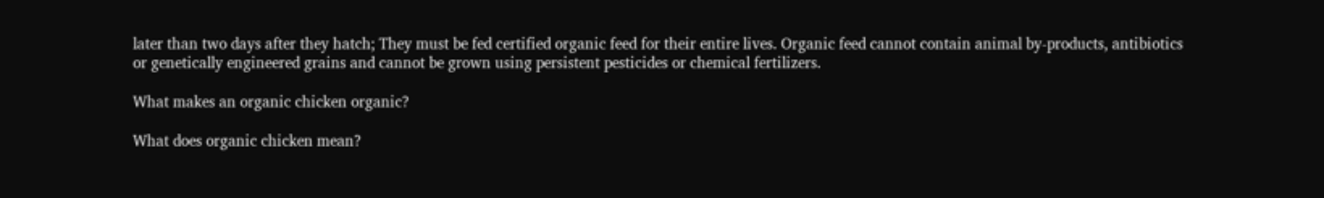later than two days after they hatch; They must be fed certified organic feed for their entire lives. Organic feed cannot contain animal by-products, antibiotics or genetically engineered grains and cannot be grown using persistent pesticides or chemical fertilizers.

What makes an organic chicken organic?

What does organic chicken mean?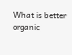What is better organic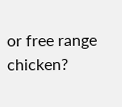or free range chicken?